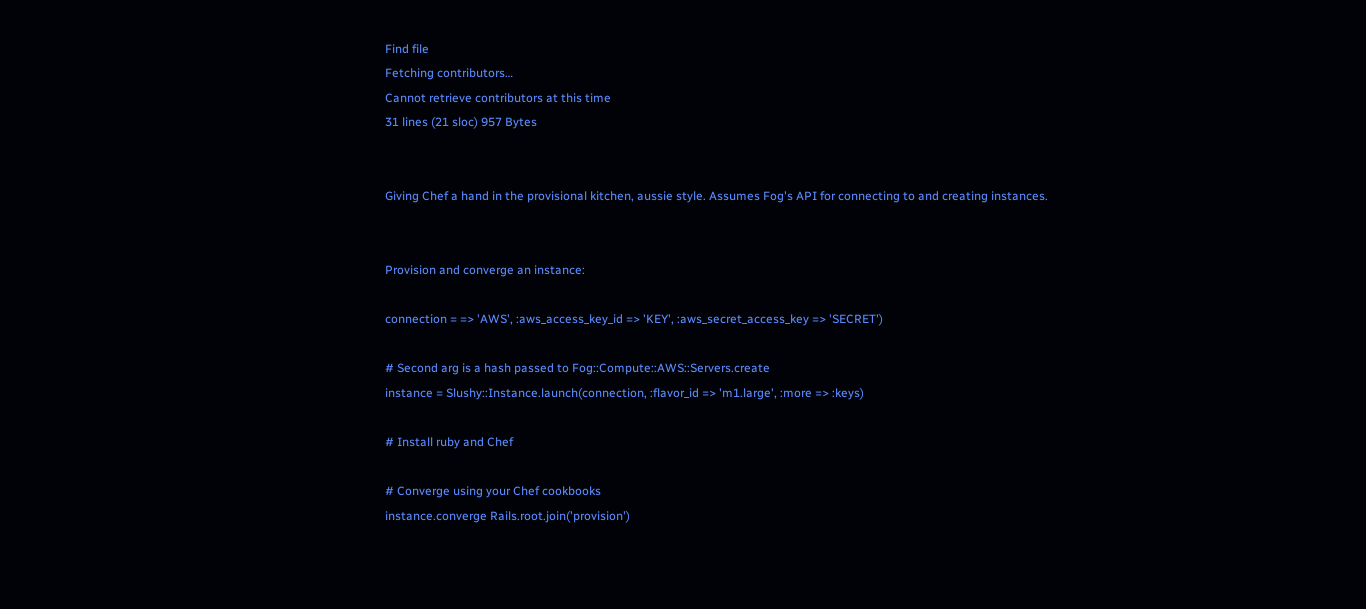Find file
Fetching contributors…
Cannot retrieve contributors at this time
31 lines (21 sloc) 957 Bytes


Giving Chef a hand in the provisional kitchen, aussie style. Assumes Fog's API for connecting to and creating instances.


Provision and converge an instance:

connection = => 'AWS', :aws_access_key_id => 'KEY', :aws_secret_access_key => 'SECRET')

# Second arg is a hash passed to Fog::Compute::AWS::Servers.create
instance = Slushy::Instance.launch(connection, :flavor_id => 'm1.large', :more => :keys)

# Install ruby and Chef

# Converge using your Chef cookbooks
instance.converge Rails.root.join('provision')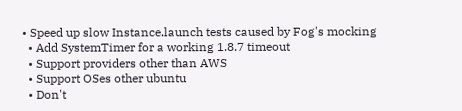• Speed up slow Instance.launch tests caused by Fog's mocking
  • Add SystemTimer for a working 1.8.7 timeout
  • Support providers other than AWS
  • Support OSes other ubuntu
  • Don't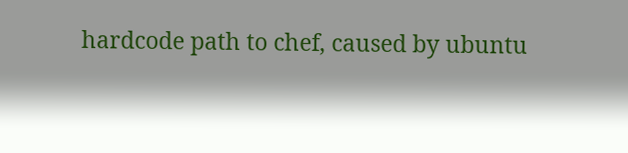hardcode path to chef, caused by ubuntu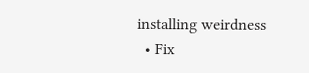installing weirdness
  • Fix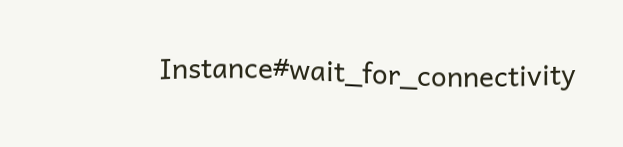Instance#wait_for_connectivity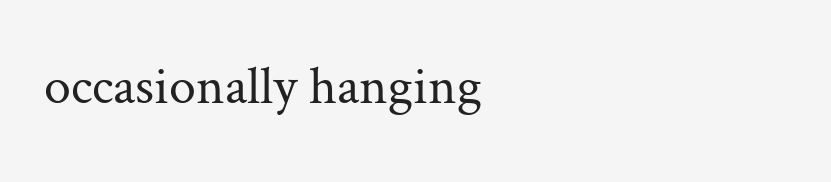occasionally hanging